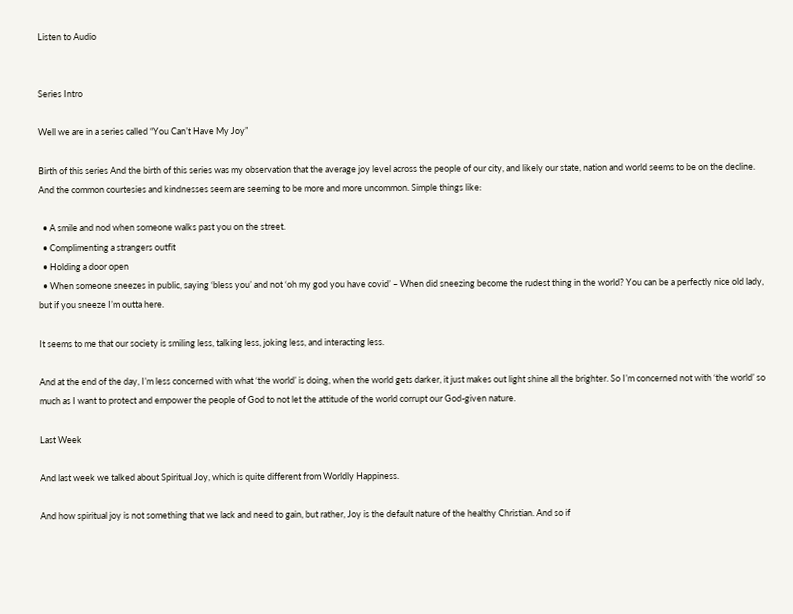Listen to Audio


Series Intro

Well we are in a series called “You Can’t Have My Joy”

Birth of this series And the birth of this series was my observation that the average joy level across the people of our city, and likely our state, nation and world seems to be on the decline. And the common courtesies and kindnesses seem are seeming to be more and more uncommon. Simple things like:

  • A smile and nod when someone walks past you on the street.
  • Complimenting a strangers outfit
  • Holding a door open
  • When someone sneezes in public, saying ‘bless you’ and not ‘oh my god you have covid’ – When did sneezing become the rudest thing in the world? You can be a perfectly nice old lady, but if you sneeze I’m outta here.

It seems to me that our society is smiling less, talking less, joking less, and interacting less.

And at the end of the day, I’m less concerned with what ‘the world’ is doing, when the world gets darker, it just makes out light shine all the brighter. So I’m concerned not with ‘the world’ so much as I want to protect and empower the people of God to not let the attitude of the world corrupt our God-given nature.

Last Week

And last week we talked about Spiritual Joy, which is quite different from Worldly Happiness.

And how spiritual joy is not something that we lack and need to gain, but rather, Joy is the default nature of the healthy Christian. And so if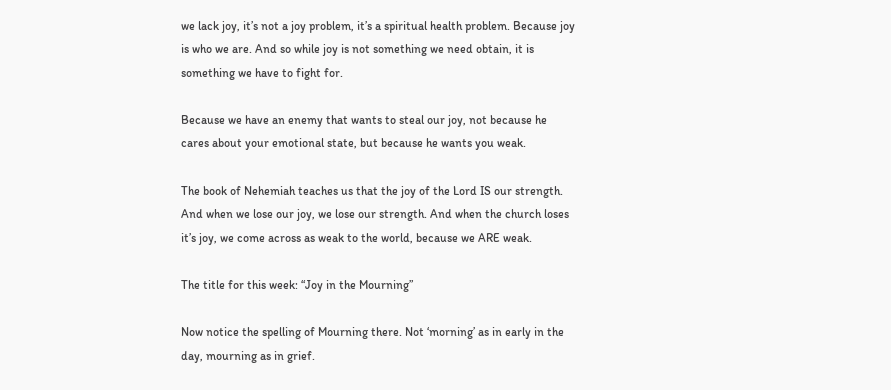we lack joy, it’s not a joy problem, it’s a spiritual health problem. Because joy is who we are. And so while joy is not something we need obtain, it is something we have to fight for.

Because we have an enemy that wants to steal our joy, not because he cares about your emotional state, but because he wants you weak.

The book of Nehemiah teaches us that the joy of the Lord IS our strength. And when we lose our joy, we lose our strength. And when the church loses it’s joy, we come across as weak to the world, because we ARE weak.

The title for this week: “Joy in the Mourning”

Now notice the spelling of Mourning there. Not ‘morning’ as in early in the day, mourning as in grief.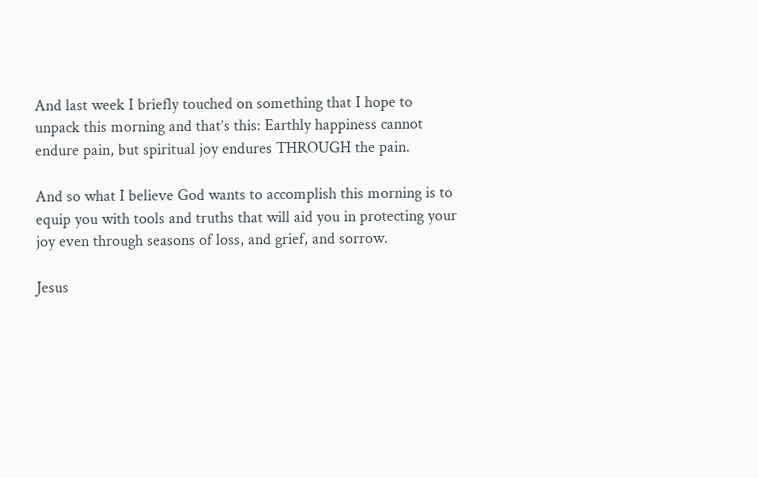And last week I briefly touched on something that I hope to unpack this morning and that’s this: Earthly happiness cannot endure pain, but spiritual joy endures THROUGH the pain.

And so what I believe God wants to accomplish this morning is to equip you with tools and truths that will aid you in protecting your joy even through seasons of loss, and grief, and sorrow.

Jesus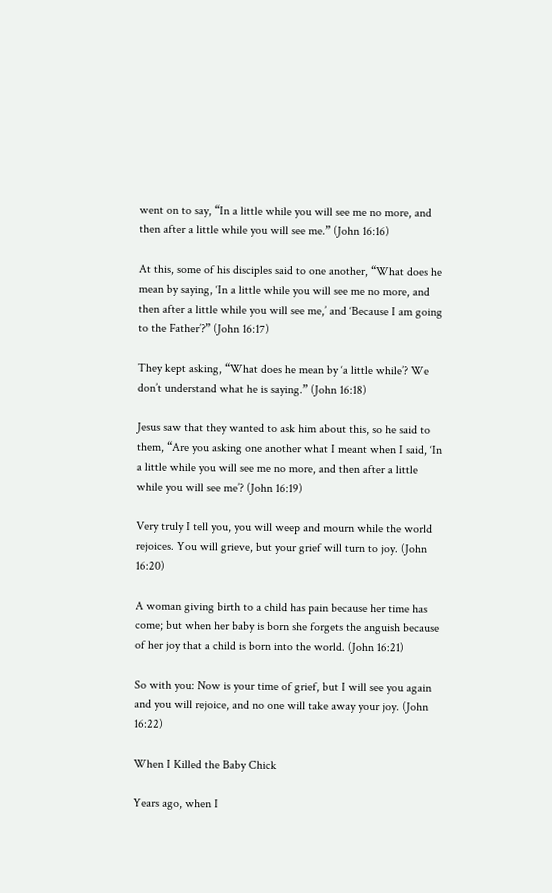went on to say, “In a little while you will see me no more, and then after a little while you will see me.” (John 16:16)

At this, some of his disciples said to one another, “What does he mean by saying, ‘In a little while you will see me no more, and then after a little while you will see me,’ and ‘Because I am going to the Father’?” (John 16:17)

They kept asking, “What does he mean by ‘a little while’? We don’t understand what he is saying.” (John 16:18)

Jesus saw that they wanted to ask him about this, so he said to them, “Are you asking one another what I meant when I said, ‘In a little while you will see me no more, and then after a little while you will see me’? (John 16:19)

Very truly I tell you, you will weep and mourn while the world rejoices. You will grieve, but your grief will turn to joy. (John 16:20)

A woman giving birth to a child has pain because her time has come; but when her baby is born she forgets the anguish because of her joy that a child is born into the world. (John 16:21)

So with you: Now is your time of grief, but I will see you again and you will rejoice, and no one will take away your joy. (John 16:22)

When I Killed the Baby Chick

Years ago, when I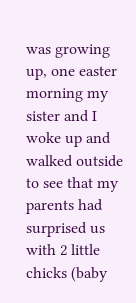was growing up, one easter morning my sister and I woke up and walked outside to see that my parents had surprised us with 2 little chicks (baby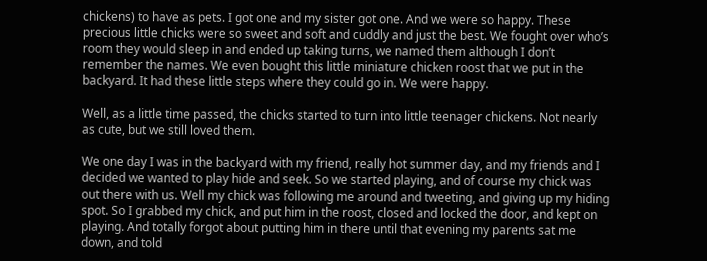chickens) to have as pets. I got one and my sister got one. And we were so happy. These precious little chicks were so sweet and soft and cuddly and just the best. We fought over who’s room they would sleep in and ended up taking turns, we named them although I don’t remember the names. We even bought this little miniature chicken roost that we put in the backyard. It had these little steps where they could go in. We were happy.

Well, as a little time passed, the chicks started to turn into little teenager chickens. Not nearly as cute, but we still loved them.

We one day I was in the backyard with my friend, really hot summer day, and my friends and I decided we wanted to play hide and seek. So we started playing, and of course my chick was out there with us. Well my chick was following me around and tweeting, and giving up my hiding spot. So I grabbed my chick, and put him in the roost, closed and locked the door, and kept on playing. And totally forgot about putting him in there until that evening my parents sat me down, and told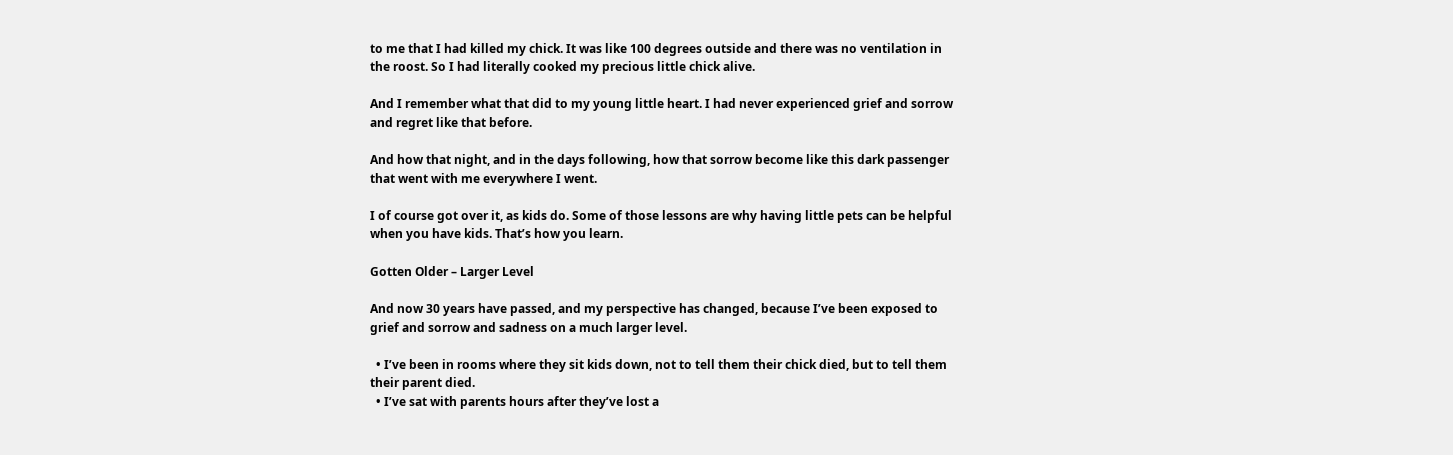to me that I had killed my chick. It was like 100 degrees outside and there was no ventilation in the roost. So I had literally cooked my precious little chick alive.

And I remember what that did to my young little heart. I had never experienced grief and sorrow and regret like that before.

And how that night, and in the days following, how that sorrow become like this dark passenger that went with me everywhere I went.

I of course got over it, as kids do. Some of those lessons are why having little pets can be helpful when you have kids. That’s how you learn.

Gotten Older – Larger Level

And now 30 years have passed, and my perspective has changed, because I’ve been exposed to grief and sorrow and sadness on a much larger level.

  • I’ve been in rooms where they sit kids down, not to tell them their chick died, but to tell them their parent died.
  • I’ve sat with parents hours after they’ve lost a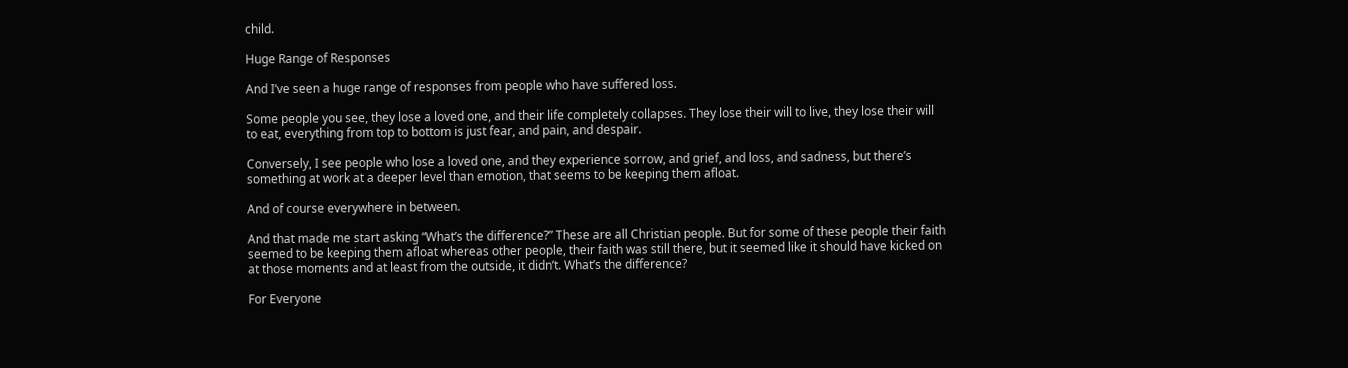child.

Huge Range of Responses

And I’ve seen a huge range of responses from people who have suffered loss.

Some people you see, they lose a loved one, and their life completely collapses. They lose their will to live, they lose their will to eat, everything from top to bottom is just fear, and pain, and despair.

Conversely, I see people who lose a loved one, and they experience sorrow, and grief, and loss, and sadness, but there’s something at work at a deeper level than emotion, that seems to be keeping them afloat.

And of course everywhere in between.

And that made me start asking “What’s the difference?” These are all Christian people. But for some of these people their faith seemed to be keeping them afloat whereas other people, their faith was still there, but it seemed like it should have kicked on at those moments and at least from the outside, it didn’t. What’s the difference?

For Everyone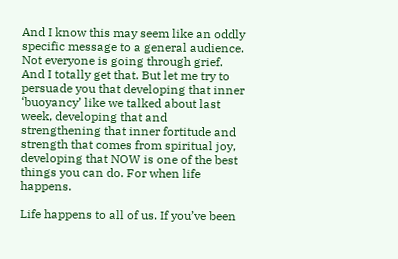And I know this may seem like an oddly specific message to a general audience. Not everyone is going through grief. And I totally get that. But let me try to persuade you that developing that inner ‘buoyancy’ like we talked about last week, developing that and strengthening that inner fortitude and strength that comes from spiritual joy, developing that NOW is one of the best things you can do. For when life happens.

Life happens to all of us. If you’ve been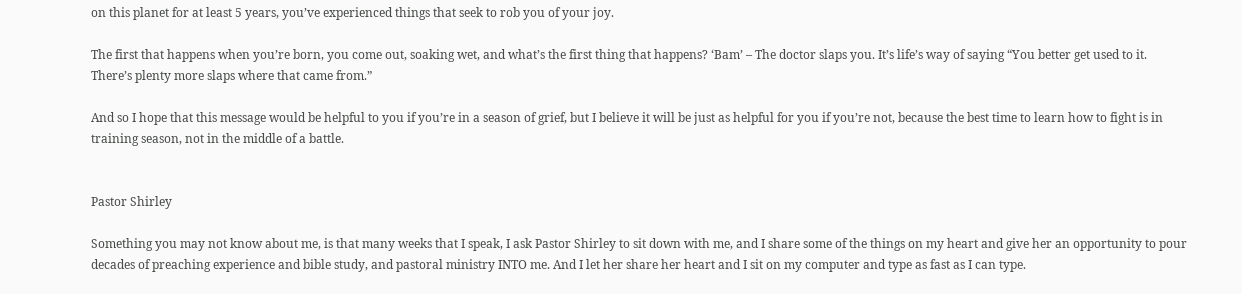on this planet for at least 5 years, you’ve experienced things that seek to rob you of your joy.

The first that happens when you’re born, you come out, soaking wet, and what’s the first thing that happens? ‘Bam’ – The doctor slaps you. It’s life’s way of saying “You better get used to it. There’s plenty more slaps where that came from.”

And so I hope that this message would be helpful to you if you’re in a season of grief, but I believe it will be just as helpful for you if you’re not, because the best time to learn how to fight is in training season, not in the middle of a battle.


Pastor Shirley

Something you may not know about me, is that many weeks that I speak, I ask Pastor Shirley to sit down with me, and I share some of the things on my heart and give her an opportunity to pour decades of preaching experience and bible study, and pastoral ministry INTO me. And I let her share her heart and I sit on my computer and type as fast as I can type.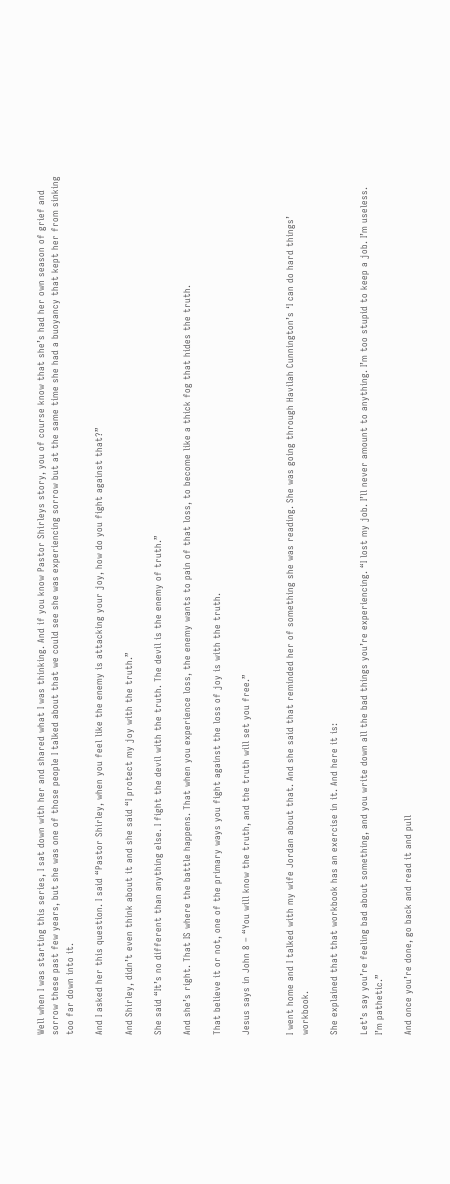Well when I was starting this series, I sat down with her and shared what I was thinking. And if you know Pastor Shirleys story, you of course know that she’s had her own season of grief and sorrow these past few years, but she was one of those people I talked about that we could see she was experiencing sorrow but at the same time she had a buoyancy that kept her from sinking too far down into it.

And I asked her this question. I said “Pastor Shirley, when you feel like the enemy is attacking your joy, how do you fight against that?”

And Shirley, didn’t even think about it and she said “I protect my joy with the truth.”

She said “It’s no different than anything else. I fight the devil with the truth. The devil is the enemy of truth.”

And she’s right. That IS where the battle happens. That when you experience loss, the enemy wants to pain of that loss, to become like a thick fog that hides the truth.

That believe it or not, one of the primary ways you fight against the loss of joy is with the truth.

Jesus says in John 8 – “You will know the truth, and the truth will set you free.”


I went home and I talked with my wife Jordan about that. And she said that reminded her of something she was reading. She was going through Havilah Cunnington’s ‘I can do hard things’ workbook.

She explained that that workbook has an exercise in it. And here it is:

Let’s say you’re feeling bad about something, and you write down all the bad things you’re experiencing. “I lost my job. I’ll never amount to anything. I’m too stupid to keep a job. I’m useless. I’m pathetic.”

And once you’re done, go back and read it and pull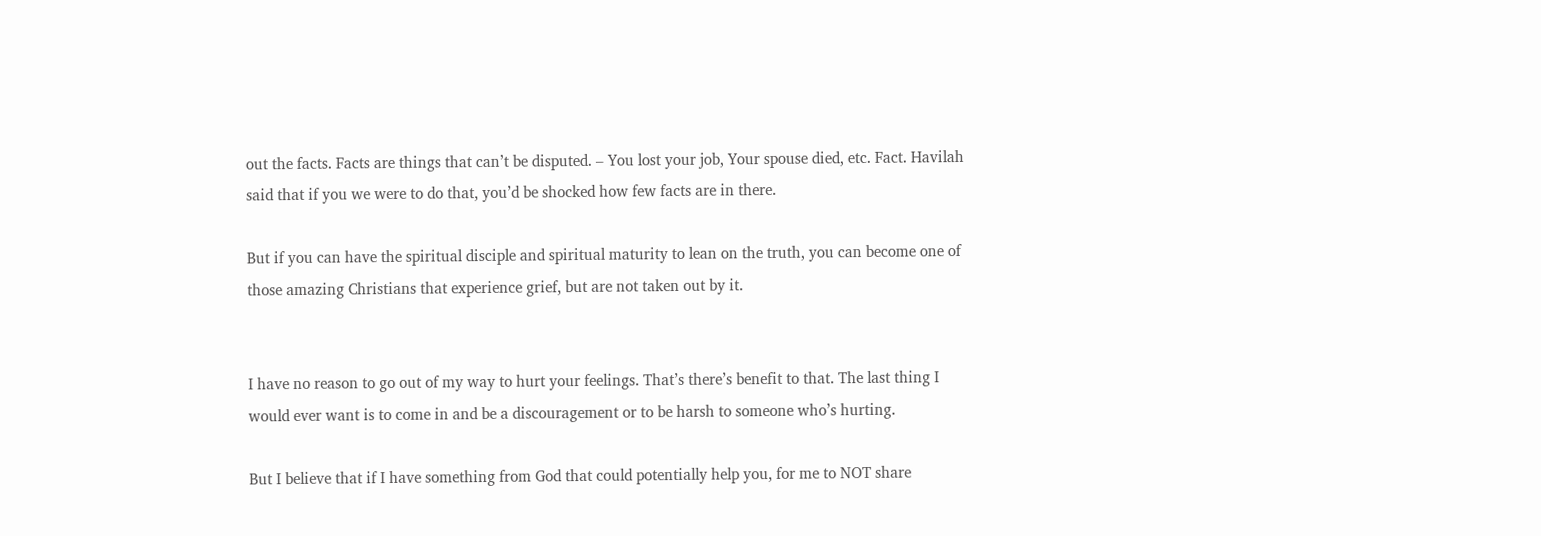out the facts. Facts are things that can’t be disputed. – You lost your job, Your spouse died, etc. Fact. Havilah said that if you we were to do that, you’d be shocked how few facts are in there.

But if you can have the spiritual disciple and spiritual maturity to lean on the truth, you can become one of those amazing Christians that experience grief, but are not taken out by it.


I have no reason to go out of my way to hurt your feelings. That’s there’s benefit to that. The last thing I would ever want is to come in and be a discouragement or to be harsh to someone who’s hurting.

But I believe that if I have something from God that could potentially help you, for me to NOT share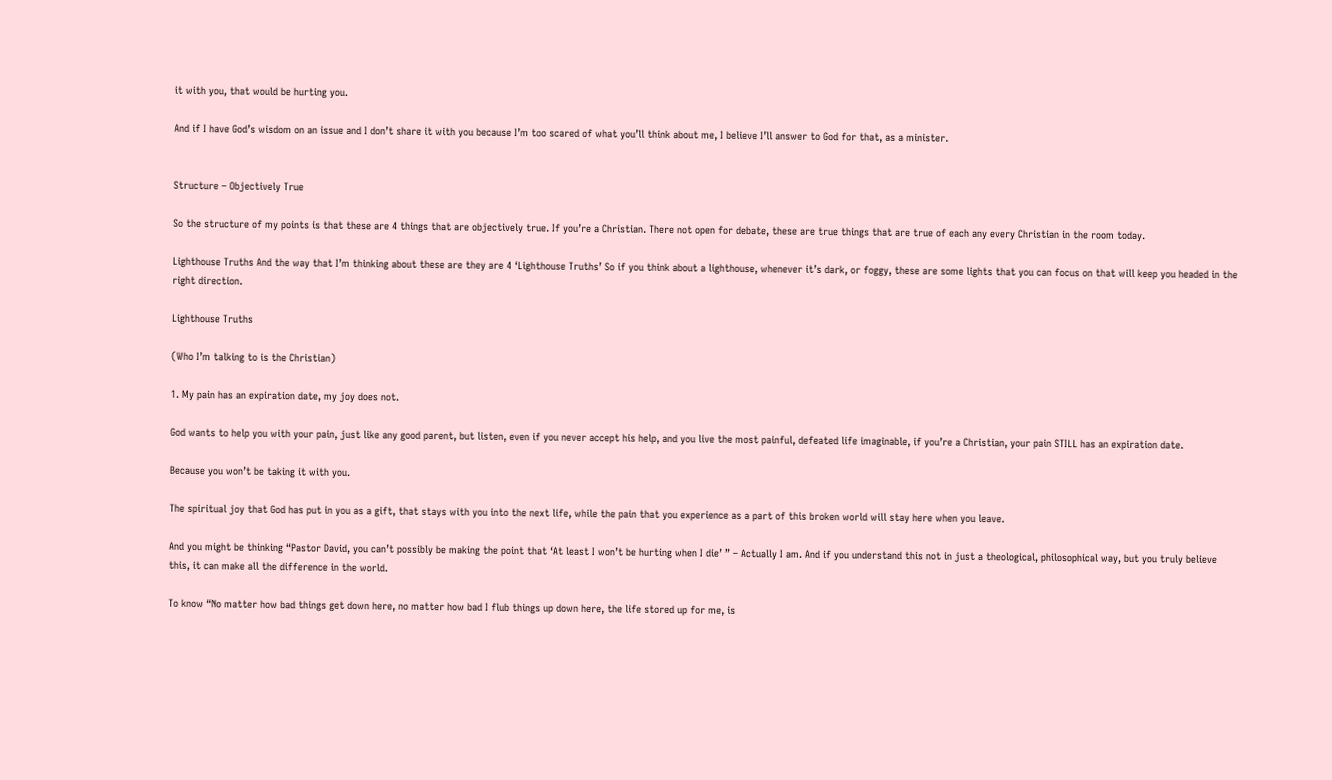it with you, that would be hurting you.

And if I have God’s wisdom on an issue and I don’t share it with you because I’m too scared of what you’ll think about me, I believe I’ll answer to God for that, as a minister.


Structure – Objectively True

So the structure of my points is that these are 4 things that are objectively true. If you’re a Christian. There not open for debate, these are true things that are true of each any every Christian in the room today.

Lighthouse Truths And the way that I’m thinking about these are they are 4 ‘Lighthouse Truths’ So if you think about a lighthouse, whenever it’s dark, or foggy, these are some lights that you can focus on that will keep you headed in the right direction.

Lighthouse Truths

(Who I’m talking to is the Christian)

1. My pain has an expiration date, my joy does not.

God wants to help you with your pain, just like any good parent, but listen, even if you never accept his help, and you live the most painful, defeated life imaginable, if you’re a Christian, your pain STILL has an expiration date.

Because you won’t be taking it with you.

The spiritual joy that God has put in you as a gift, that stays with you into the next life, while the pain that you experience as a part of this broken world will stay here when you leave.

And you might be thinking “Pastor David, you can’t possibly be making the point that ‘At least I won’t be hurting when I die’ ” – Actually I am. And if you understand this not in just a theological, philosophical way, but you truly believe this, it can make all the difference in the world.

To know “No matter how bad things get down here, no matter how bad I flub things up down here, the life stored up for me, is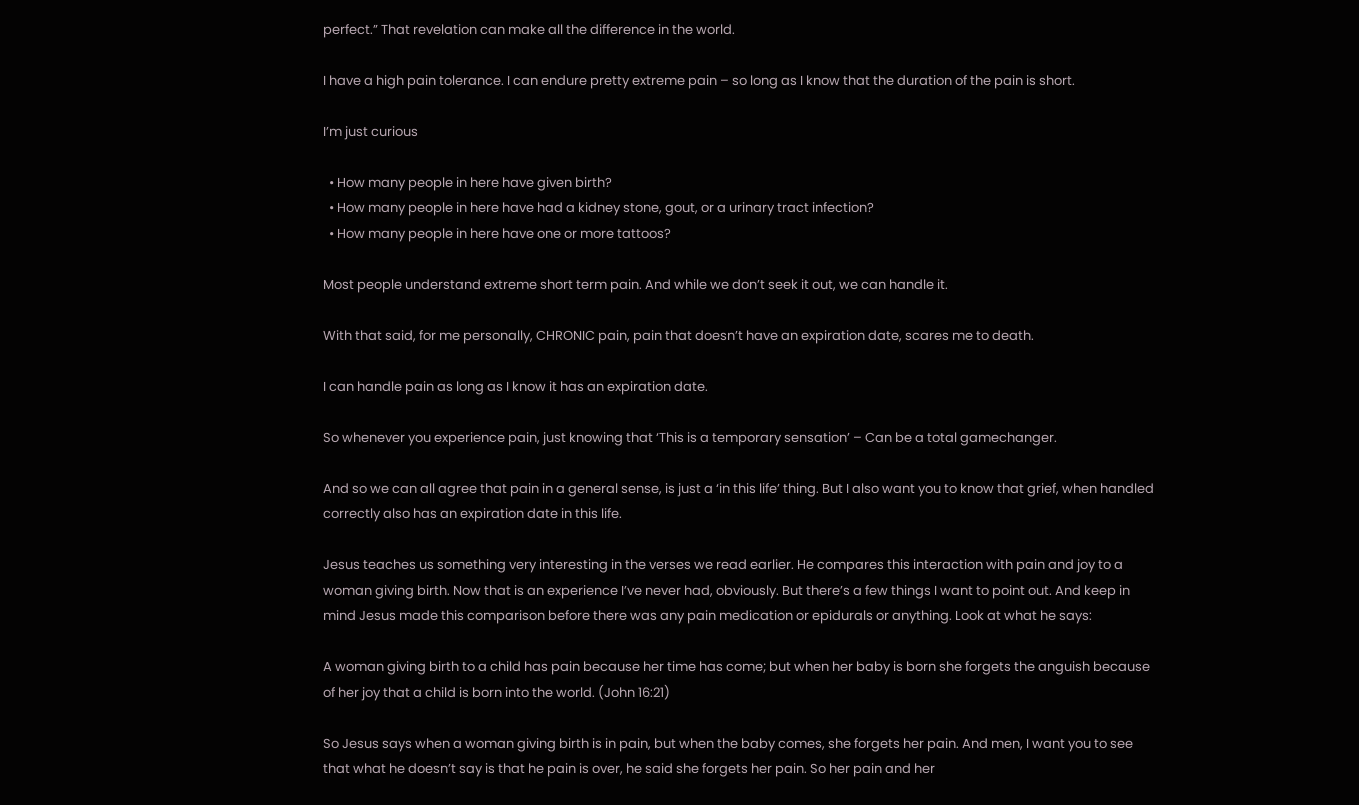perfect.” That revelation can make all the difference in the world.

I have a high pain tolerance. I can endure pretty extreme pain – so long as I know that the duration of the pain is short.

I’m just curious

  • How many people in here have given birth?
  • How many people in here have had a kidney stone, gout, or a urinary tract infection?
  • How many people in here have one or more tattoos?

Most people understand extreme short term pain. And while we don’t seek it out, we can handle it.

With that said, for me personally, CHRONIC pain, pain that doesn’t have an expiration date, scares me to death.

I can handle pain as long as I know it has an expiration date.

So whenever you experience pain, just knowing that ‘This is a temporary sensation’ – Can be a total gamechanger.

And so we can all agree that pain in a general sense, is just a ‘in this life’ thing. But I also want you to know that grief, when handled correctly also has an expiration date in this life.

Jesus teaches us something very interesting in the verses we read earlier. He compares this interaction with pain and joy to a woman giving birth. Now that is an experience I’ve never had, obviously. But there’s a few things I want to point out. And keep in mind Jesus made this comparison before there was any pain medication or epidurals or anything. Look at what he says:

A woman giving birth to a child has pain because her time has come; but when her baby is born she forgets the anguish because of her joy that a child is born into the world. (John 16:21)

So Jesus says when a woman giving birth is in pain, but when the baby comes, she forgets her pain. And men, I want you to see that what he doesn’t say is that he pain is over, he said she forgets her pain. So her pain and her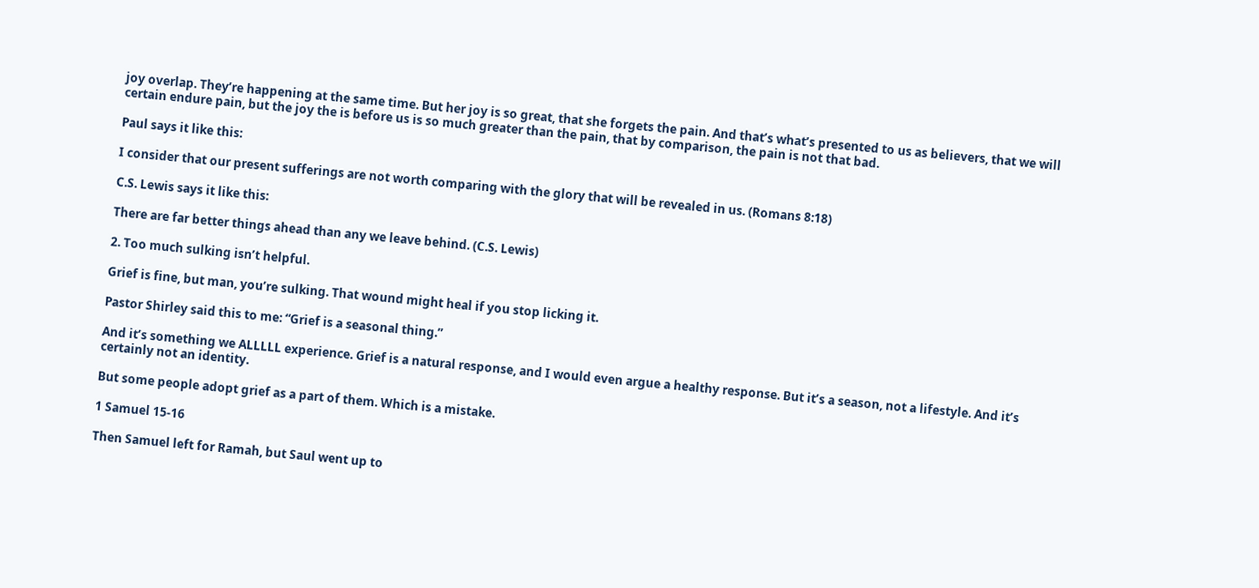joy overlap. They’re happening at the same time. But her joy is so great, that she forgets the pain. And that’s what’s presented to us as believers, that we will certain endure pain, but the joy the is before us is so much greater than the pain, that by comparison, the pain is not that bad.

Paul says it like this:

I consider that our present sufferings are not worth comparing with the glory that will be revealed in us. (Romans 8:18)

C.S. Lewis says it like this:

There are far better things ahead than any we leave behind. (C.S. Lewis)

2. Too much sulking isn’t helpful.

Grief is fine, but man, you’re sulking. That wound might heal if you stop licking it.

Pastor Shirley said this to me: “Grief is a seasonal thing.”

And it’s something we ALLLLL experience. Grief is a natural response, and I would even argue a healthy response. But it’s a season, not a lifestyle. And it’s certainly not an identity.

But some people adopt grief as a part of them. Which is a mistake.

1 Samuel 15-16

Then Samuel left for Ramah, but Saul went up to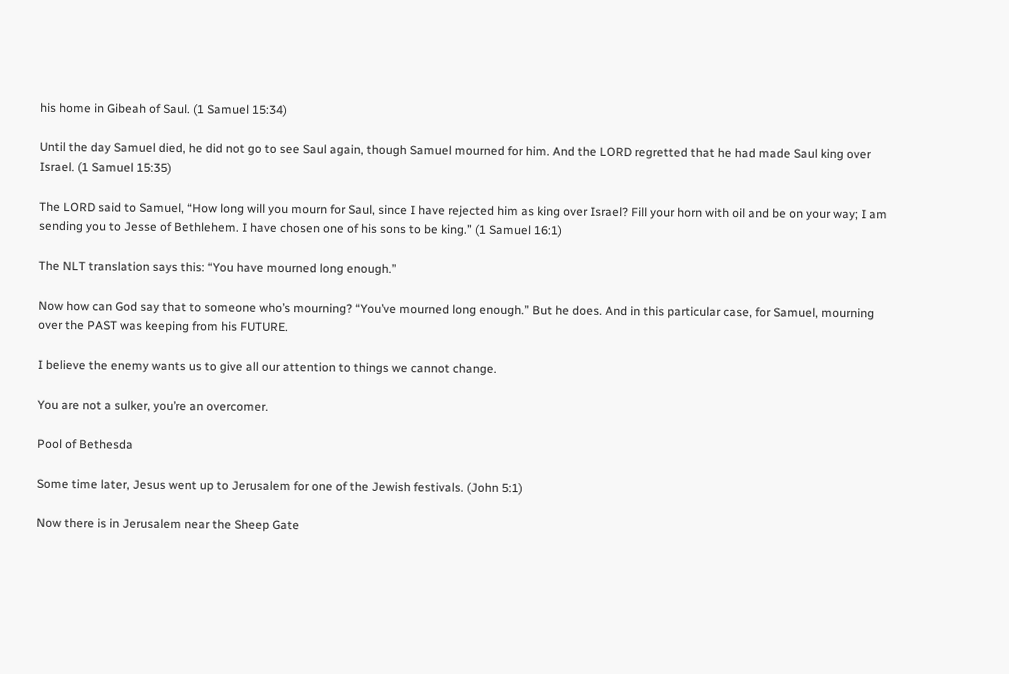his home in Gibeah of Saul. (1 Samuel 15:34)

Until the day Samuel died, he did not go to see Saul again, though Samuel mourned for him. And the LORD regretted that he had made Saul king over Israel. (1 Samuel 15:35)

The LORD said to Samuel, “How long will you mourn for Saul, since I have rejected him as king over Israel? Fill your horn with oil and be on your way; I am sending you to Jesse of Bethlehem. I have chosen one of his sons to be king.” (1 Samuel 16:1)

The NLT translation says this: “You have mourned long enough.”

Now how can God say that to someone who’s mourning? “You’ve mourned long enough.” But he does. And in this particular case, for Samuel, mourning over the PAST was keeping from his FUTURE.

I believe the enemy wants us to give all our attention to things we cannot change.

You are not a sulker, you’re an overcomer.

Pool of Bethesda

Some time later, Jesus went up to Jerusalem for one of the Jewish festivals. (John 5:1)

Now there is in Jerusalem near the Sheep Gate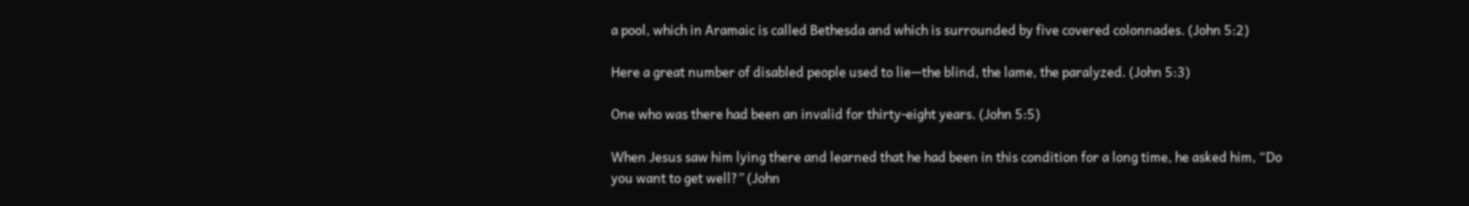a pool, which in Aramaic is called Bethesda and which is surrounded by five covered colonnades. (John 5:2)

Here a great number of disabled people used to lie—the blind, the lame, the paralyzed. (John 5:3)

One who was there had been an invalid for thirty-eight years. (John 5:5)

When Jesus saw him lying there and learned that he had been in this condition for a long time, he asked him, “Do you want to get well?” (John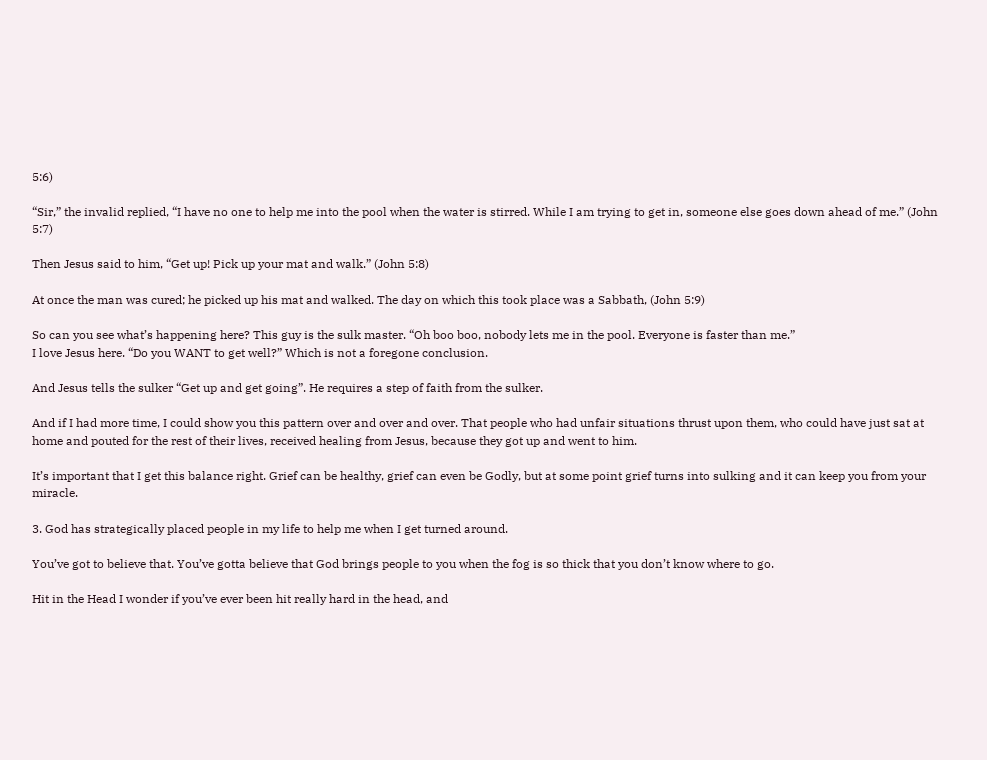5:6)

“Sir,” the invalid replied, “I have no one to help me into the pool when the water is stirred. While I am trying to get in, someone else goes down ahead of me.” (John 5:7)

Then Jesus said to him, “Get up! Pick up your mat and walk.” (John 5:8)

At once the man was cured; he picked up his mat and walked. The day on which this took place was a Sabbath, (John 5:9)

So can you see what’s happening here? This guy is the sulk master. “Oh boo boo, nobody lets me in the pool. Everyone is faster than me.”
I love Jesus here. “Do you WANT to get well?” Which is not a foregone conclusion.

And Jesus tells the sulker “Get up and get going”. He requires a step of faith from the sulker.

And if I had more time, I could show you this pattern over and over and over. That people who had unfair situations thrust upon them, who could have just sat at home and pouted for the rest of their lives, received healing from Jesus, because they got up and went to him.

It’s important that I get this balance right. Grief can be healthy, grief can even be Godly, but at some point grief turns into sulking and it can keep you from your miracle.

3. God has strategically placed people in my life to help me when I get turned around.

You’ve got to believe that. You’ve gotta believe that God brings people to you when the fog is so thick that you don’t know where to go.

Hit in the Head I wonder if you’ve ever been hit really hard in the head, and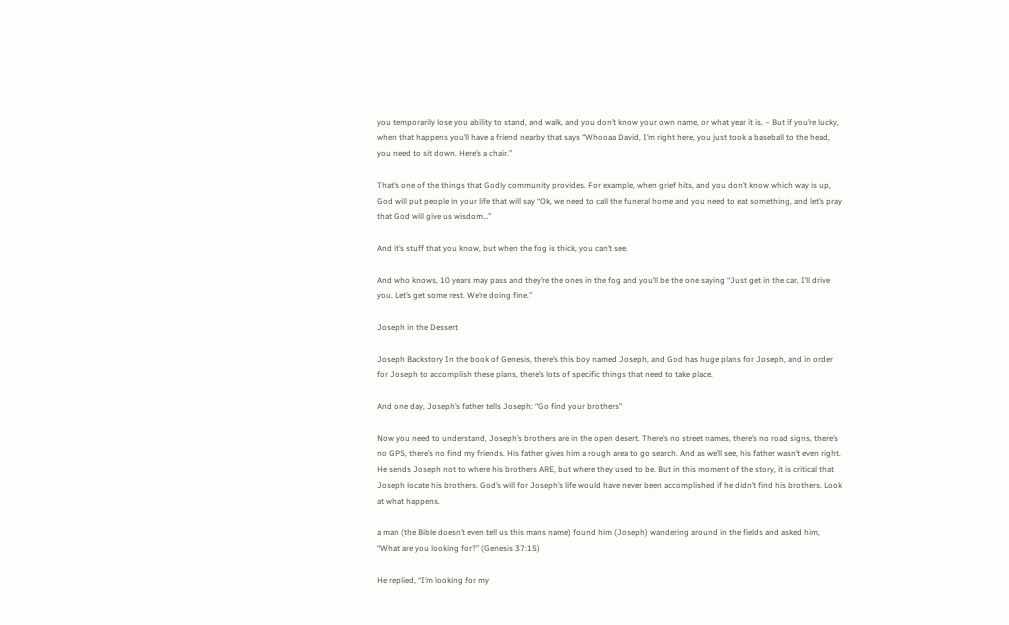you temporarily lose you ability to stand, and walk, and you don’t know your own name, or what year it is. – But if you’re lucky, when that happens you’ll have a friend nearby that says “Whooaa David, I’m right here, you just took a baseball to the head, you need to sit down. Here’s a chair.”

That’s one of the things that Godly community provides. For example, when grief hits, and you don’t know which way is up, God will put people in your life that will say “Ok, we need to call the funeral home and you need to eat something, and let’s pray that God will give us wisdom…”

And it’s stuff that you know, but when the fog is thick, you can’t see.

And who knows, 10 years may pass and they’re the ones in the fog and you’ll be the one saying “Just get in the car, I’ll drive you. Let’s get some rest. We’re doing fine.”

Joseph in the Dessert

Joseph Backstory In the book of Genesis, there’s this boy named Joseph, and God has huge plans for Joseph, and in order for Joseph to accomplish these plans, there’s lots of specific things that need to take place.

And one day, Joseph’s father tells Joseph: “Go find your brothers”

Now you need to understand, Joseph’s brothers are in the open desert. There’s no street names, there’s no road signs, there’s no GPS, there’s no find my friends. His father gives him a rough area to go search. And as we’ll see, his father wasn’t even right. He sends Joseph not to where his brothers ARE, but where they used to be. But in this moment of the story, it is critical that Joseph locate his brothers. God’s will for Joseph’s life would have never been accomplished if he didn’t find his brothers. Look at what happens.

a man (the Bible doesn’t even tell us this mans name) found him (Joseph) wandering around in the fields and asked him, “What are you looking for?” (Genesis 37:15)

He replied, “I’m looking for my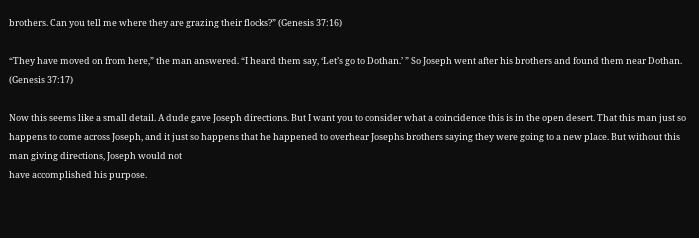brothers. Can you tell me where they are grazing their flocks?” (Genesis 37:16)

“They have moved on from here,” the man answered. “I heard them say, ‘Let’s go to Dothan.’ ” So Joseph went after his brothers and found them near Dothan. (Genesis 37:17)

Now this seems like a small detail. A dude gave Joseph directions. But I want you to consider what a coincidence this is in the open desert. That this man just so happens to come across Joseph, and it just so happens that he happened to overhear Josephs brothers saying they were going to a new place. But without this man giving directions, Joseph would not
have accomplished his purpose.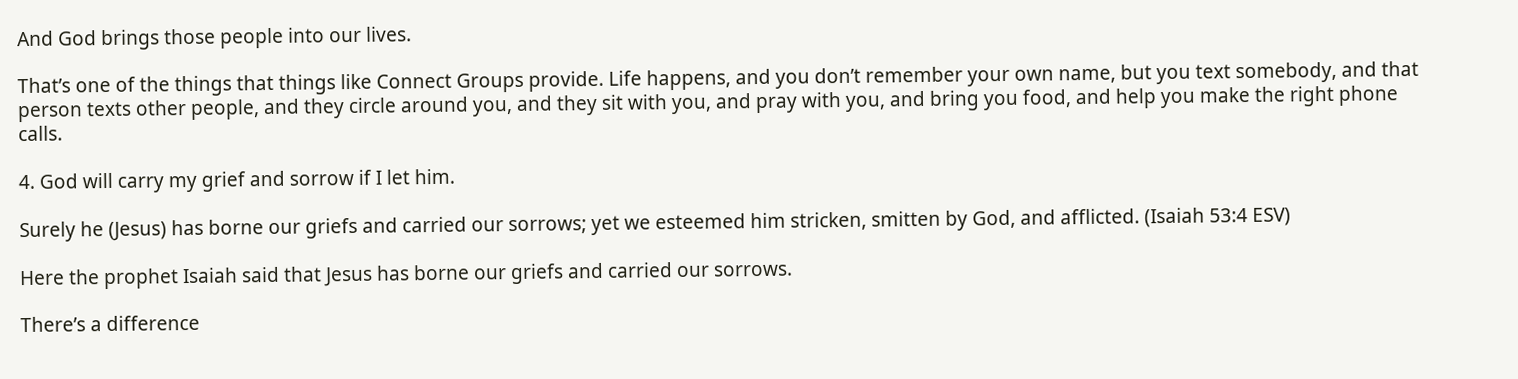And God brings those people into our lives.

That’s one of the things that things like Connect Groups provide. Life happens, and you don’t remember your own name, but you text somebody, and that person texts other people, and they circle around you, and they sit with you, and pray with you, and bring you food, and help you make the right phone calls.

4. God will carry my grief and sorrow if I let him.

Surely he (Jesus) has borne our griefs and carried our sorrows; yet we esteemed him stricken, smitten by God, and afflicted. (Isaiah 53:4 ESV)

Here the prophet Isaiah said that Jesus has borne our griefs and carried our sorrows.

There’s a difference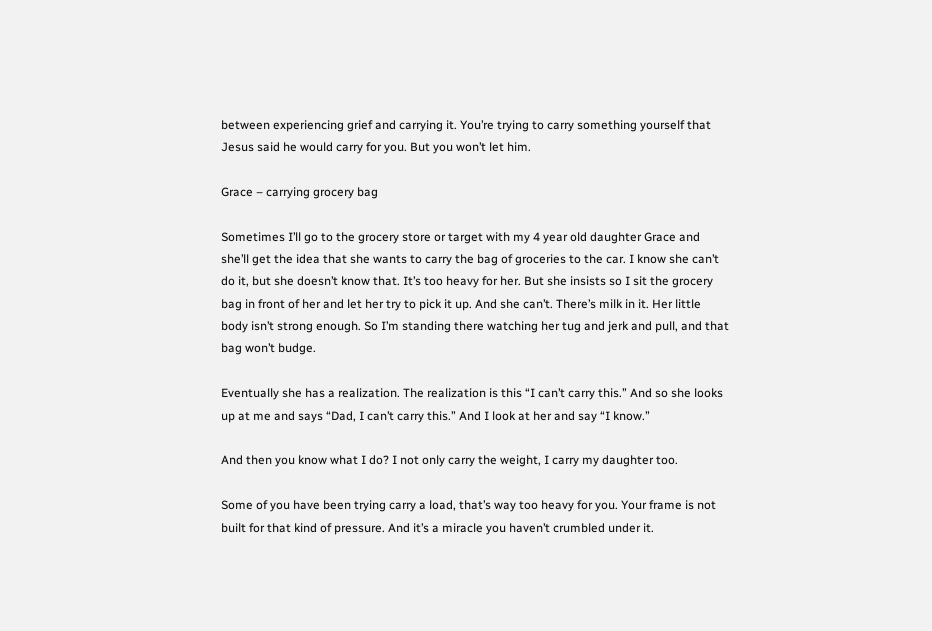between experiencing grief and carrying it. You’re trying to carry something yourself that Jesus said he would carry for you. But you won’t let him.

Grace – carrying grocery bag

Sometimes I’ll go to the grocery store or target with my 4 year old daughter Grace and she’ll get the idea that she wants to carry the bag of groceries to the car. I know she can’t do it, but she doesn’t know that. It’s too heavy for her. But she insists so I sit the grocery bag in front of her and let her try to pick it up. And she can’t. There’s milk in it. Her little body isn’t strong enough. So I’m standing there watching her tug and jerk and pull, and that bag won’t budge.

Eventually she has a realization. The realization is this “I can’t carry this.” And so she looks up at me and says “Dad, I can’t carry this.” And I look at her and say “I know.”

And then you know what I do? I not only carry the weight, I carry my daughter too.

Some of you have been trying carry a load, that’s way too heavy for you. Your frame is not built for that kind of pressure. And it’s a miracle you haven’t crumbled under it.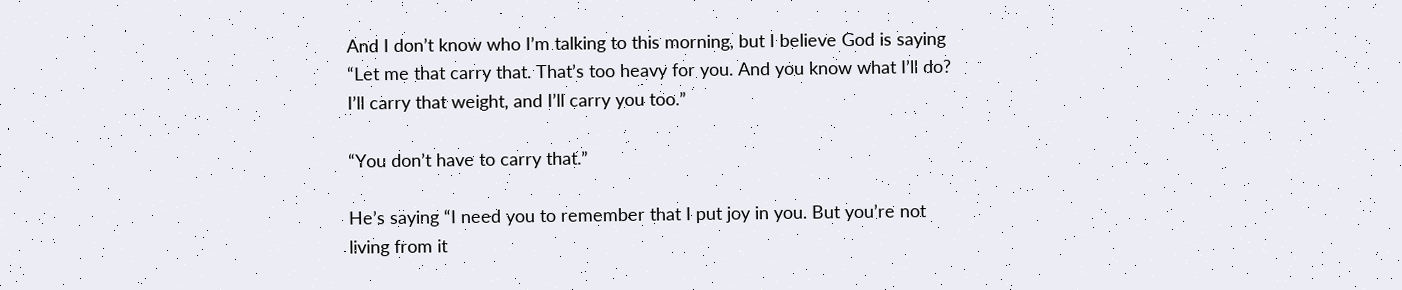And I don’t know who I’m talking to this morning, but I believe God is saying “Let me that carry that. That’s too heavy for you. And you know what I’ll do? I’ll carry that weight, and I’ll carry you too.”

“You don’t have to carry that.”

He’s saying “I need you to remember that I put joy in you. But you’re not living from it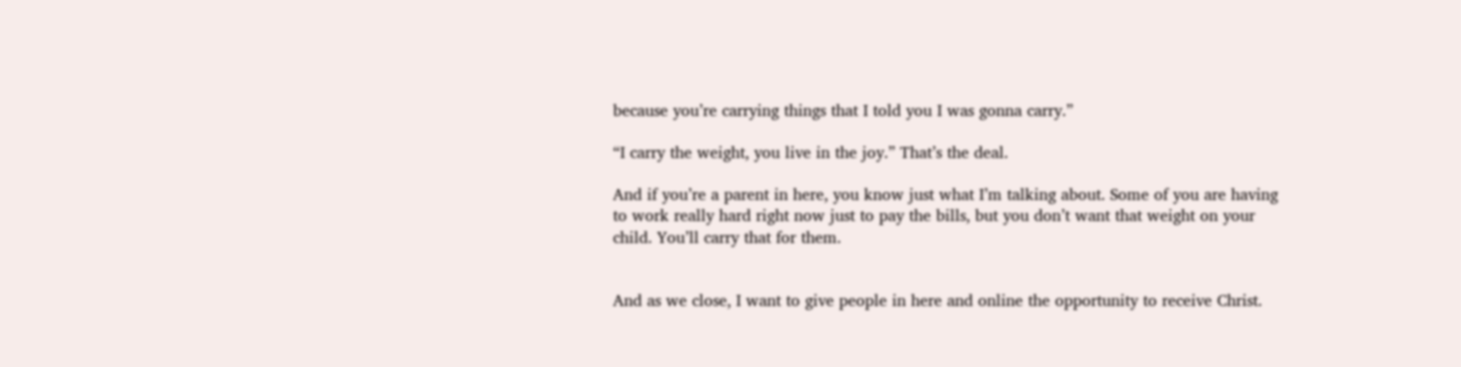because you’re carrying things that I told you I was gonna carry.”

“I carry the weight, you live in the joy.” That’s the deal.

And if you’re a parent in here, you know just what I’m talking about. Some of you are having to work really hard right now just to pay the bills, but you don’t want that weight on your child. You’ll carry that for them.


And as we close, I want to give people in here and online the opportunity to receive Christ.